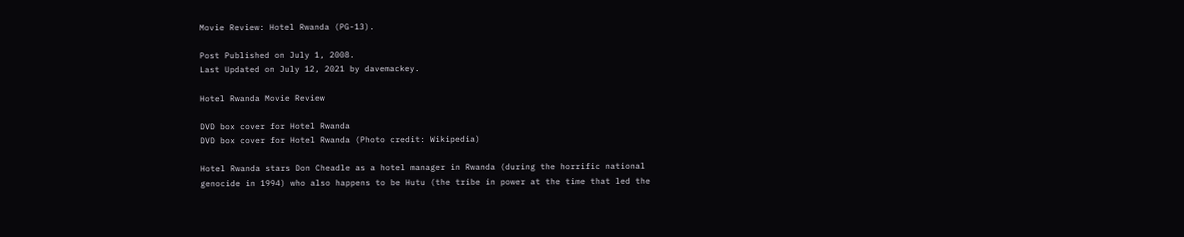Movie Review: Hotel Rwanda (PG-13).

Post Published on July 1, 2008.
Last Updated on July 12, 2021 by davemackey.

Hotel Rwanda Movie Review

DVD box cover for Hotel Rwanda
DVD box cover for Hotel Rwanda (Photo credit: Wikipedia)

Hotel Rwanda stars Don Cheadle as a hotel manager in Rwanda (during the horrific national genocide in 1994) who also happens to be Hutu (the tribe in power at the time that led the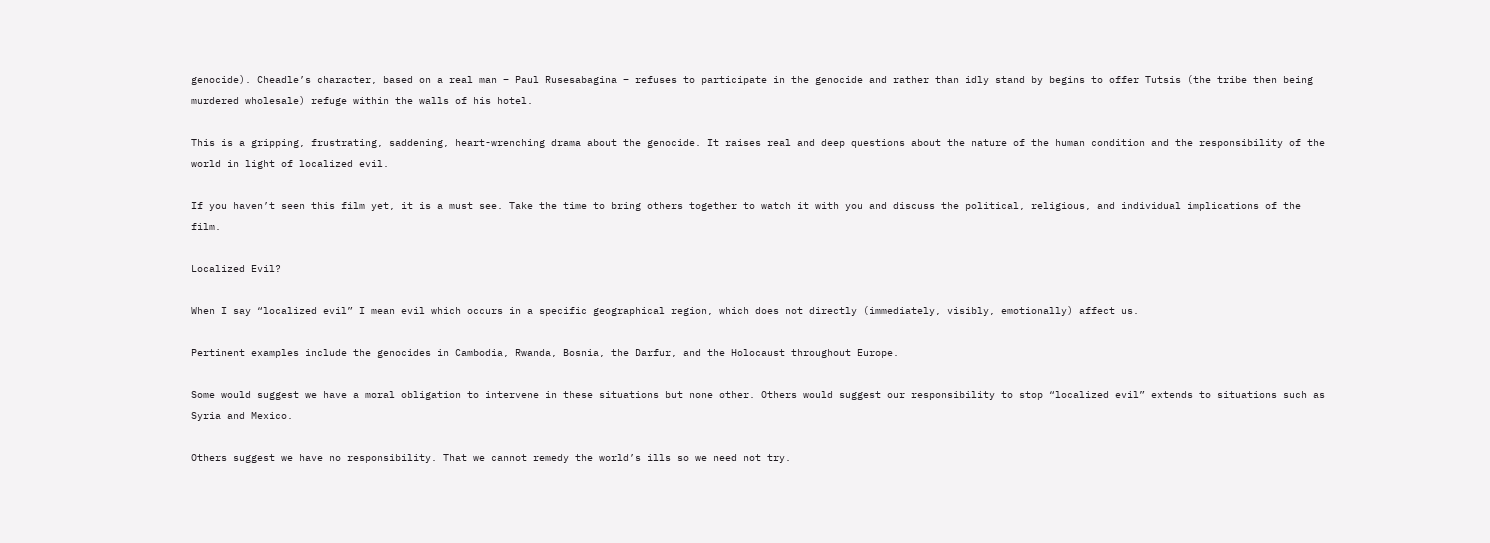genocide). Cheadle’s character, based on a real man – Paul Rusesabagina – refuses to participate in the genocide and rather than idly stand by begins to offer Tutsis (the tribe then being murdered wholesale) refuge within the walls of his hotel.

This is a gripping, frustrating, saddening, heart-wrenching drama about the genocide. It raises real and deep questions about the nature of the human condition and the responsibility of the world in light of localized evil.

If you haven’t seen this film yet, it is a must see. Take the time to bring others together to watch it with you and discuss the political, religious, and individual implications of the film.

Localized Evil?

When I say “localized evil” I mean evil which occurs in a specific geographical region, which does not directly (immediately, visibly, emotionally) affect us.

Pertinent examples include the genocides in Cambodia, Rwanda, Bosnia, the Darfur, and the Holocaust throughout Europe.

Some would suggest we have a moral obligation to intervene in these situations but none other. Others would suggest our responsibility to stop “localized evil” extends to situations such as Syria and Mexico.

Others suggest we have no responsibility. That we cannot remedy the world’s ills so we need not try.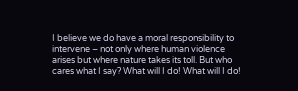I believe we do have a moral responsibility to intervene – not only where human violence arises but where nature takes its toll. But who cares what I say? What will I do! What will I do!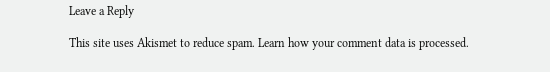Leave a Reply

This site uses Akismet to reduce spam. Learn how your comment data is processed.